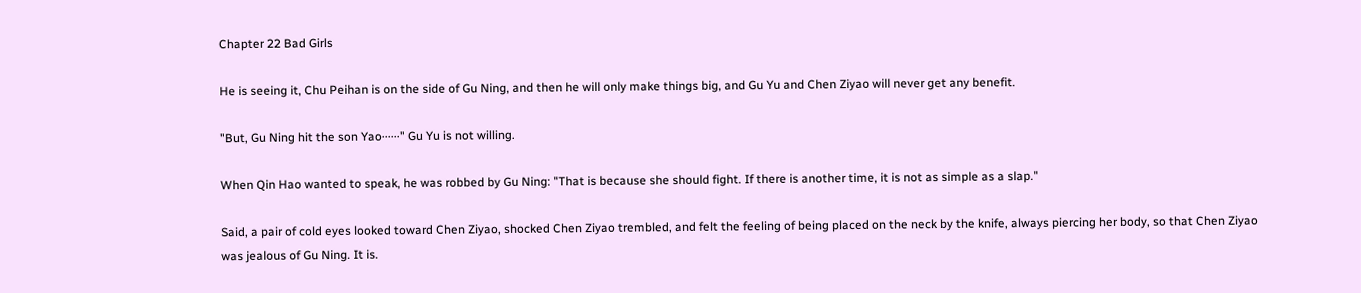Chapter 22 Bad Girls

He is seeing it, Chu Peihan is on the side of Gu Ning, and then he will only make things big, and Gu Yu and Chen Ziyao will never get any benefit.

"But, Gu Ning hit the son Yao······" Gu Yu is not willing.

When Qin Hao wanted to speak, he was robbed by Gu Ning: "That is because she should fight. If there is another time, it is not as simple as a slap."

Said, a pair of cold eyes looked toward Chen Ziyao, shocked Chen Ziyao trembled, and felt the feeling of being placed on the neck by the knife, always piercing her body, so that Chen Ziyao was jealous of Gu Ning. It is.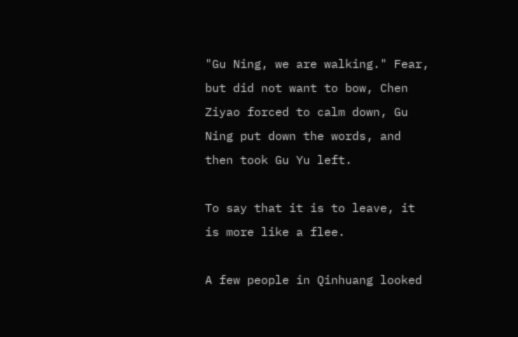"Gu Ning, we are walking." Fear, but did not want to bow, Chen Ziyao forced to calm down, Gu Ning put down the words, and then took Gu Yu left.

To say that it is to leave, it is more like a flee.

A few people in Qinhuang looked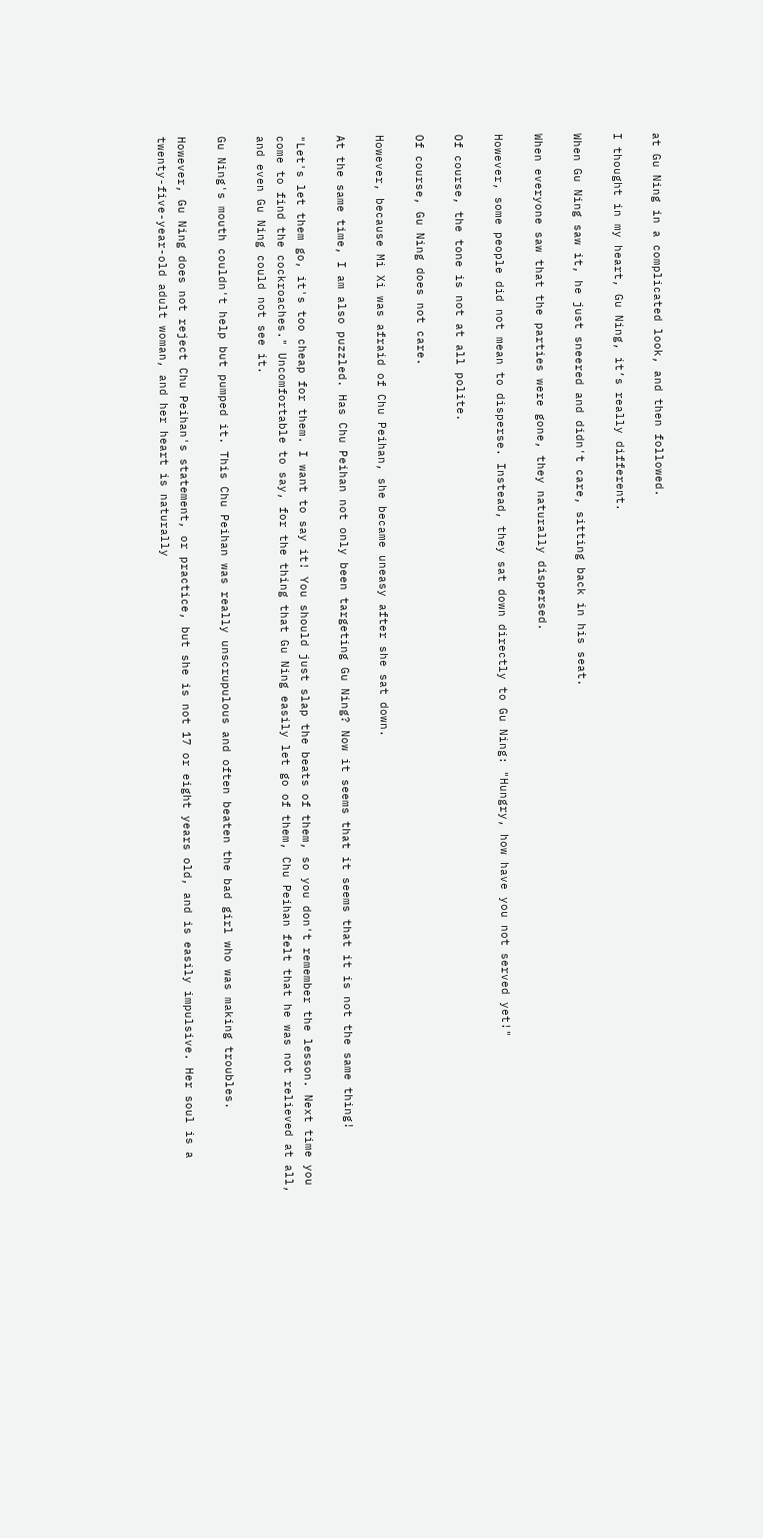at Gu Ning in a complicated look, and then followed.

I thought in my heart, Gu Ning, it’s really different.

When Gu Ning saw it, he just sneered and didn't care, sitting back in his seat.

When everyone saw that the parties were gone, they naturally dispersed.

However, some people did not mean to disperse. Instead, they sat down directly to Gu Ning: "Hungry, how have you not served yet!"

Of course, the tone is not at all polite.

Of course, Gu Ning does not care.

However, because Mi Xi was afraid of Chu Peihan, she became uneasy after she sat down.

At the same time, I am also puzzled. Has Chu Peihan not only been targeting Gu Ning? Now it seems that it seems that it is not the same thing!

"Let's let them go, it's too cheap for them. I want to say it! You should just slap the beats of them, so you don't remember the lesson. Next time you come to find the cockroaches." Uncomfortable to say, for the thing that Gu Ning easily let go of them, Chu Peihan felt that he was not relieved at all, and even Gu Ning could not see it.

Gu Ning's mouth couldn't help but pumped it. This Chu Peihan was really unscrupulous and often beaten the bad girl who was making troubles.

However, Gu Ning does not reject Chu Peihan's statement, or practice, but she is not 17 or eight years old, and is easily impulsive. Her soul is a twenty-five-year-old adult woman, and her heart is naturally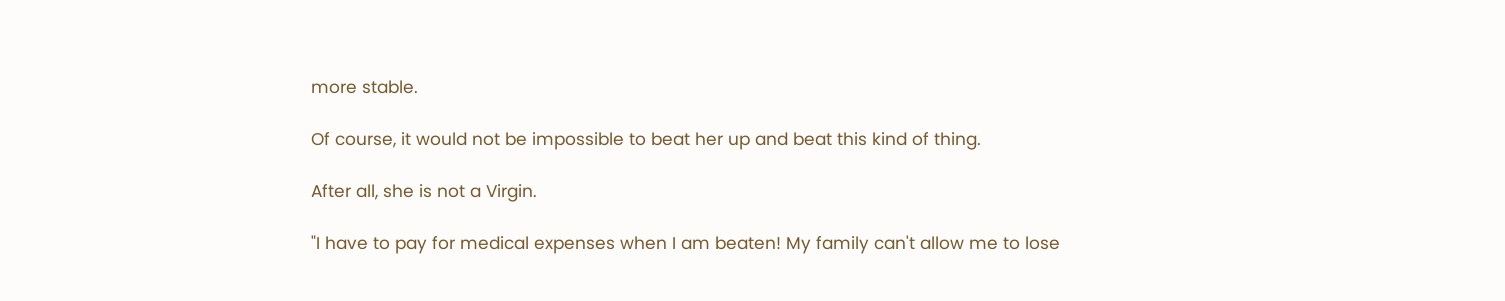more stable.

Of course, it would not be impossible to beat her up and beat this kind of thing.

After all, she is not a Virgin.

"I have to pay for medical expenses when I am beaten! My family can't allow me to lose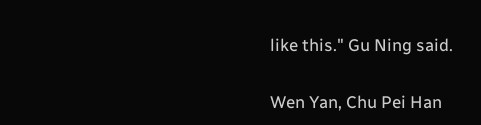like this." Gu Ning said.


Wen Yan, Chu Pei Han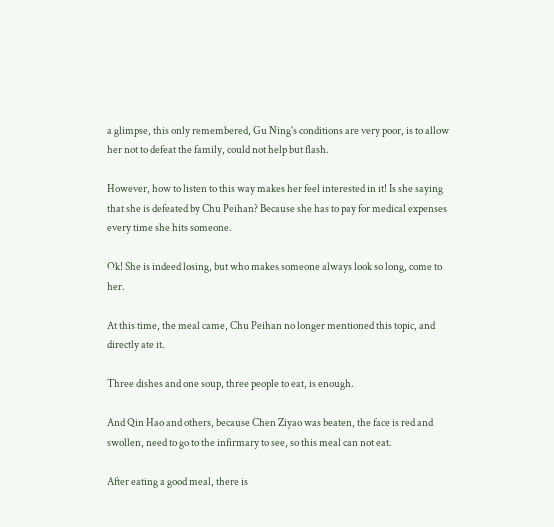a glimpse, this only remembered, Gu Ning's conditions are very poor, is to allow her not to defeat the family, could not help but flash.

However, how to listen to this way makes her feel interested in it! Is she saying that she is defeated by Chu Peihan? Because she has to pay for medical expenses every time she hits someone.

Ok! She is indeed losing, but who makes someone always look so long, come to her.

At this time, the meal came, Chu Peihan no longer mentioned this topic, and directly ate it.

Three dishes and one soup, three people to eat, is enough.

And Qin Hao and others, because Chen Ziyao was beaten, the face is red and swollen, need to go to the infirmary to see, so this meal can not eat.

After eating a good meal, there is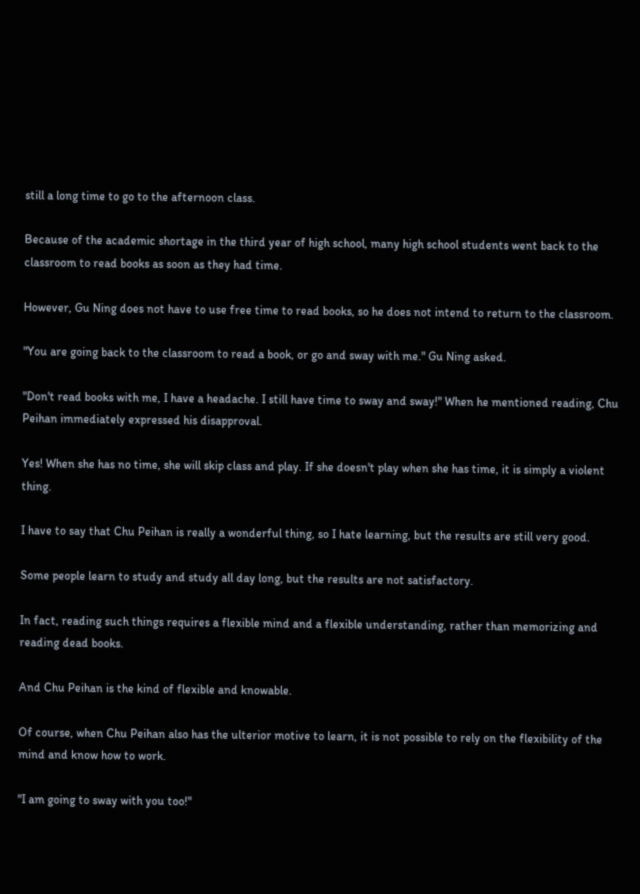still a long time to go to the afternoon class.

Because of the academic shortage in the third year of high school, many high school students went back to the classroom to read books as soon as they had time.

However, Gu Ning does not have to use free time to read books, so he does not intend to return to the classroom.

"You are going back to the classroom to read a book, or go and sway with me." Gu Ning asked.

"Don't read books with me, I have a headache. I still have time to sway and sway!" When he mentioned reading, Chu Peihan immediately expressed his disapproval.

Yes! When she has no time, she will skip class and play. If she doesn't play when she has time, it is simply a violent thing.

I have to say that Chu Peihan is really a wonderful thing, so I hate learning, but the results are still very good.

Some people learn to study and study all day long, but the results are not satisfactory.

In fact, reading such things requires a flexible mind and a flexible understanding, rather than memorizing and reading dead books.

And Chu Peihan is the kind of flexible and knowable.

Of course, when Chu Peihan also has the ulterior motive to learn, it is not possible to rely on the flexibility of the mind and know how to work.

"I am going to sway with you too!"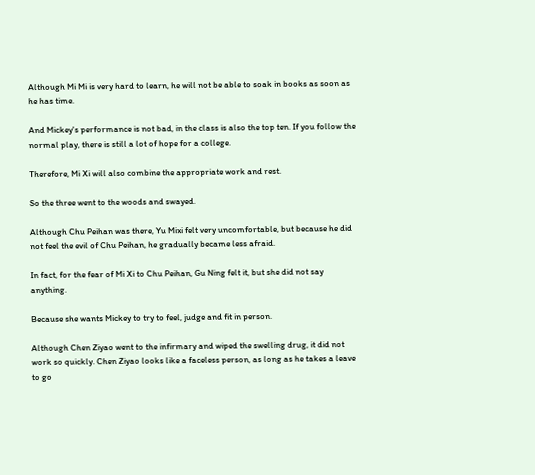Although Mi Mi is very hard to learn, he will not be able to soak in books as soon as he has time.

And Mickey's performance is not bad, in the class is also the top ten. If you follow the normal play, there is still a lot of hope for a college.

Therefore, Mi Xi will also combine the appropriate work and rest.

So the three went to the woods and swayed.

Although Chu Peihan was there, Yu Mixi felt very uncomfortable, but because he did not feel the evil of Chu Peihan, he gradually became less afraid.

In fact, for the fear of Mi Xi to Chu Peihan, Gu Ning felt it, but she did not say anything.

Because she wants Mickey to try to feel, judge and fit in person.

Although Chen Ziyao went to the infirmary and wiped the swelling drug, it did not work so quickly. Chen Ziyao looks like a faceless person, as long as he takes a leave to go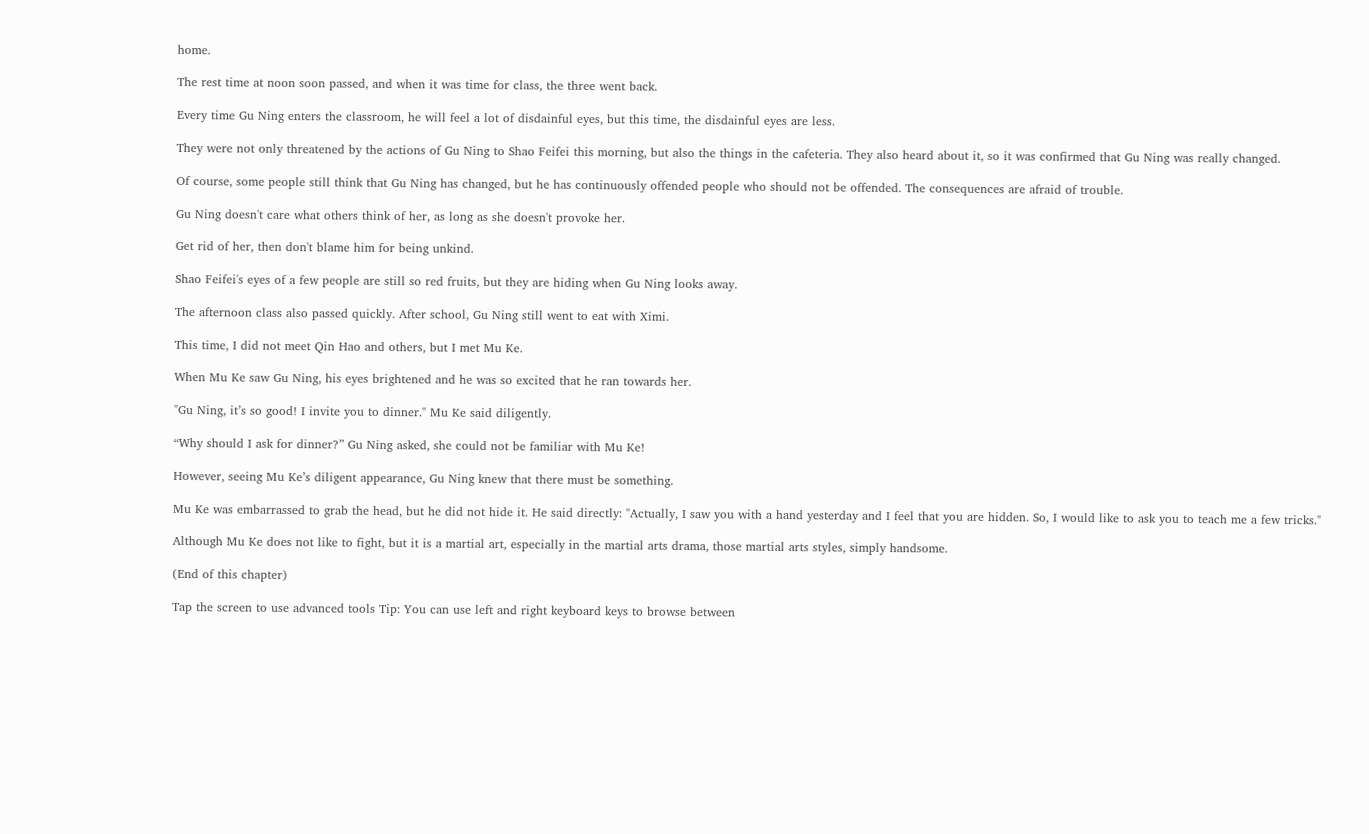home.

The rest time at noon soon passed, and when it was time for class, the three went back.

Every time Gu Ning enters the classroom, he will feel a lot of disdainful eyes, but this time, the disdainful eyes are less.

They were not only threatened by the actions of Gu Ning to Shao Feifei this morning, but also the things in the cafeteria. They also heard about it, so it was confirmed that Gu Ning was really changed.

Of course, some people still think that Gu Ning has changed, but he has continuously offended people who should not be offended. The consequences are afraid of trouble.

Gu Ning doesn't care what others think of her, as long as she doesn't provoke her.

Get rid of her, then don't blame him for being unkind.

Shao Feifei's eyes of a few people are still so red fruits, but they are hiding when Gu Ning looks away.

The afternoon class also passed quickly. After school, Gu Ning still went to eat with Ximi.

This time, I did not meet Qin Hao and others, but I met Mu Ke.

When Mu Ke saw Gu Ning, his eyes brightened and he was so excited that he ran towards her.

"Gu Ning, it’s so good! I invite you to dinner." Mu Ke said diligently.

“Why should I ask for dinner?” Gu Ning asked, she could not be familiar with Mu Ke!

However, seeing Mu Ke’s diligent appearance, Gu Ning knew that there must be something.

Mu Ke was embarrassed to grab the head, but he did not hide it. He said directly: "Actually, I saw you with a hand yesterday and I feel that you are hidden. So, I would like to ask you to teach me a few tricks."

Although Mu Ke does not like to fight, but it is a martial art, especially in the martial arts drama, those martial arts styles, simply handsome.

(End of this chapter)

Tap the screen to use advanced tools Tip: You can use left and right keyboard keys to browse between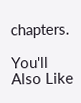chapters.

You'll Also Like